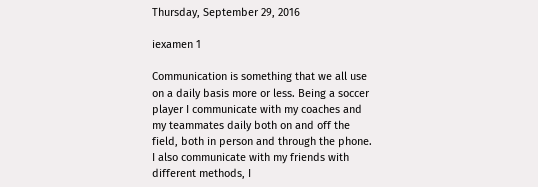Thursday, September 29, 2016

iexamen 1

Communication is something that we all use on a daily basis more or less. Being a soccer player I communicate with my coaches and my teammates daily both on and off the field, both in person and through the phone. I also communicate with my friends with different methods, I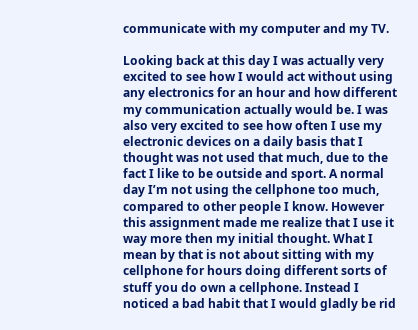communicate with my computer and my TV.

Looking back at this day I was actually very excited to see how I would act without using any electronics for an hour and how different my communication actually would be. I was also very excited to see how often I use my electronic devices on a daily basis that I thought was not used that much, due to the fact I like to be outside and sport. A normal day I’m not using the cellphone too much, compared to other people I know. However this assignment made me realize that I use it way more then my initial thought. What I mean by that is not about sitting with my cellphone for hours doing different sorts of stuff you do own a cellphone. Instead I noticed a bad habit that I would gladly be rid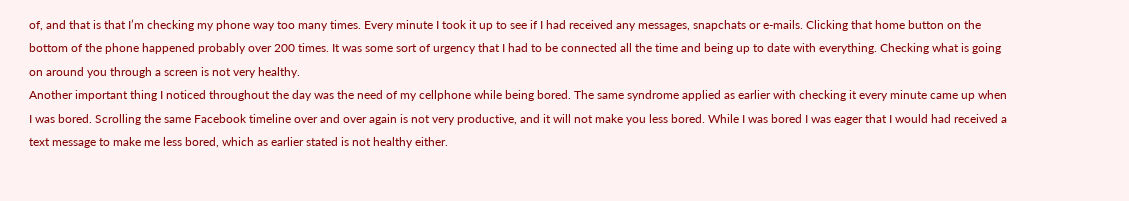of, and that is that I’m checking my phone way too many times. Every minute I took it up to see if I had received any messages, snapchats or e-mails. Clicking that home button on the bottom of the phone happened probably over 200 times. It was some sort of urgency that I had to be connected all the time and being up to date with everything. Checking what is going on around you through a screen is not very healthy.
Another important thing I noticed throughout the day was the need of my cellphone while being bored. The same syndrome applied as earlier with checking it every minute came up when I was bored. Scrolling the same Facebook timeline over and over again is not very productive, and it will not make you less bored. While I was bored I was eager that I would had received a text message to make me less bored, which as earlier stated is not healthy either.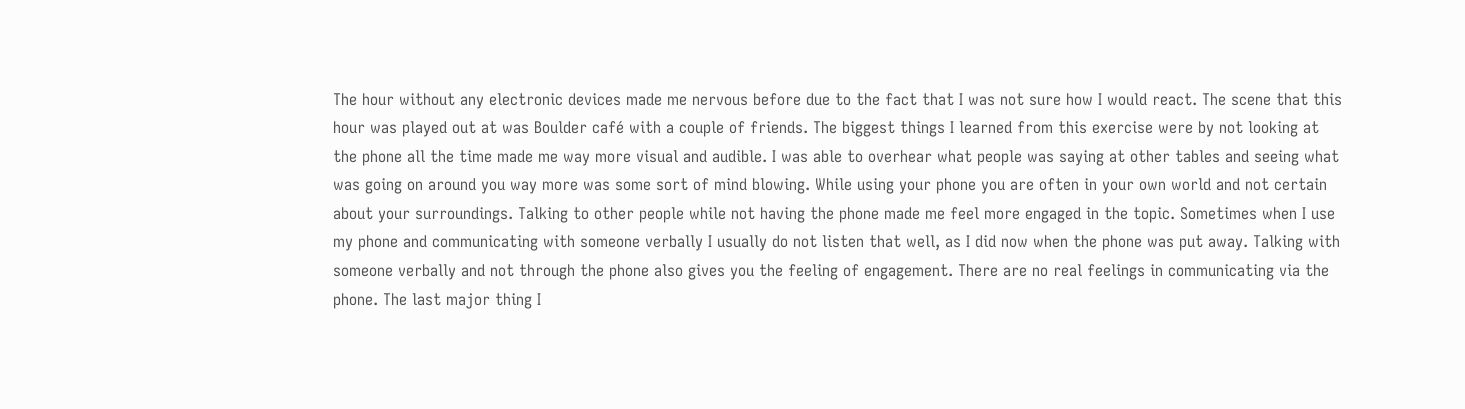The hour without any electronic devices made me nervous before due to the fact that I was not sure how I would react. The scene that this hour was played out at was Boulder café with a couple of friends. The biggest things I learned from this exercise were by not looking at the phone all the time made me way more visual and audible. I was able to overhear what people was saying at other tables and seeing what was going on around you way more was some sort of mind blowing. While using your phone you are often in your own world and not certain about your surroundings. Talking to other people while not having the phone made me feel more engaged in the topic. Sometimes when I use my phone and communicating with someone verbally I usually do not listen that well, as I did now when the phone was put away. Talking with someone verbally and not through the phone also gives you the feeling of engagement. There are no real feelings in communicating via the phone. The last major thing I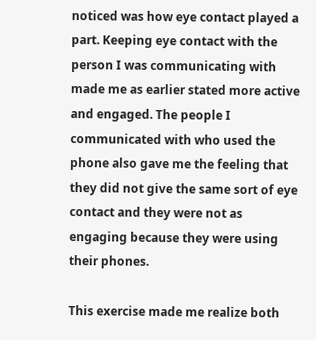noticed was how eye contact played a part. Keeping eye contact with the person I was communicating with made me as earlier stated more active and engaged. The people I communicated with who used the phone also gave me the feeling that they did not give the same sort of eye contact and they were not as engaging because they were using their phones.

This exercise made me realize both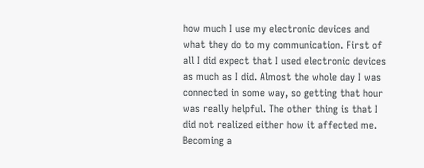how much I use my electronic devices and what they do to my communication. First of all I did expect that I used electronic devices as much as I did. Almost the whole day I was connected in some way, so getting that hour was really helpful. The other thing is that I did not realized either how it affected me. Becoming a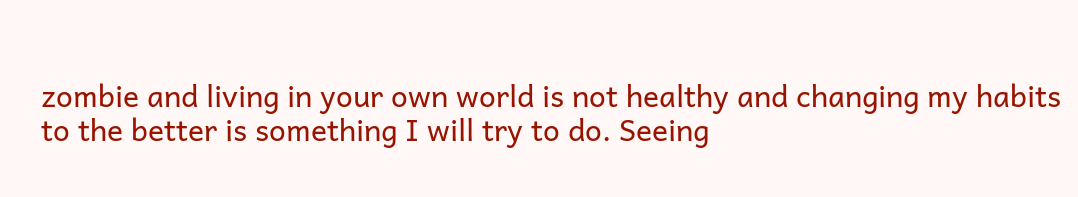zombie and living in your own world is not healthy and changing my habits to the better is something I will try to do. Seeing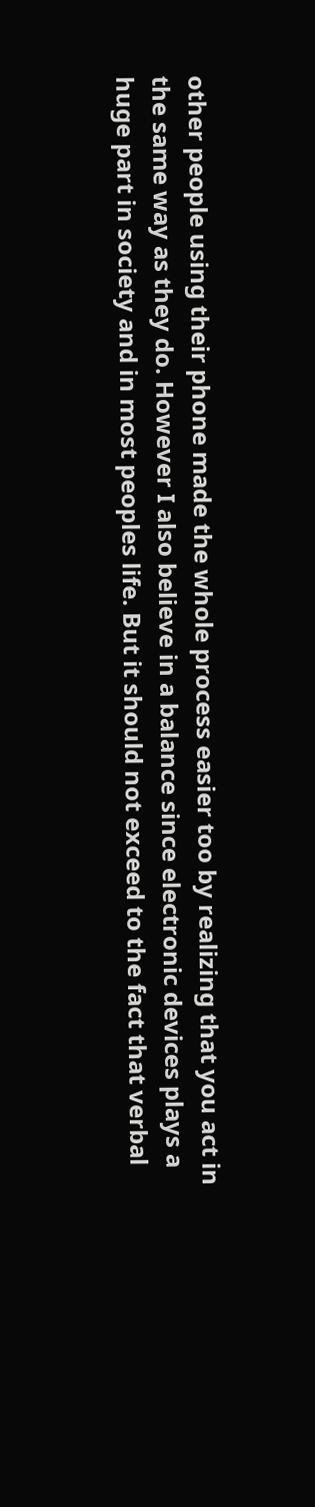other people using their phone made the whole process easier too by realizing that you act in the same way as they do. However I also believe in a balance since electronic devices plays a huge part in society and in most peoples life. But it should not exceed to the fact that verbal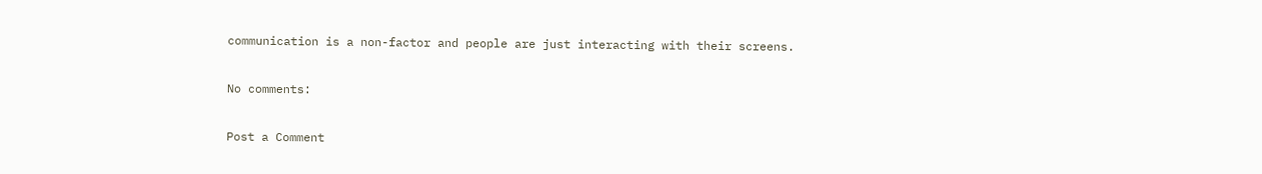communication is a non-factor and people are just interacting with their screens.

No comments:

Post a Comment